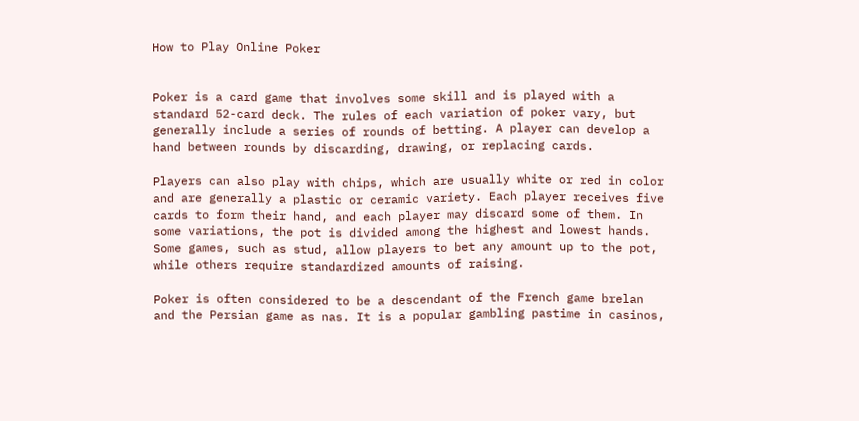How to Play Online Poker


Poker is a card game that involves some skill and is played with a standard 52-card deck. The rules of each variation of poker vary, but generally include a series of rounds of betting. A player can develop a hand between rounds by discarding, drawing, or replacing cards.

Players can also play with chips, which are usually white or red in color and are generally a plastic or ceramic variety. Each player receives five cards to form their hand, and each player may discard some of them. In some variations, the pot is divided among the highest and lowest hands. Some games, such as stud, allow players to bet any amount up to the pot, while others require standardized amounts of raising.

Poker is often considered to be a descendant of the French game brelan and the Persian game as nas. It is a popular gambling pastime in casinos,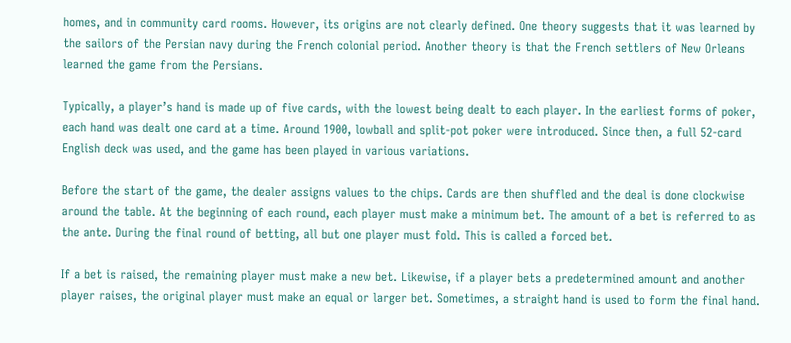homes, and in community card rooms. However, its origins are not clearly defined. One theory suggests that it was learned by the sailors of the Persian navy during the French colonial period. Another theory is that the French settlers of New Orleans learned the game from the Persians.

Typically, a player’s hand is made up of five cards, with the lowest being dealt to each player. In the earliest forms of poker, each hand was dealt one card at a time. Around 1900, lowball and split-pot poker were introduced. Since then, a full 52-card English deck was used, and the game has been played in various variations.

Before the start of the game, the dealer assigns values to the chips. Cards are then shuffled and the deal is done clockwise around the table. At the beginning of each round, each player must make a minimum bet. The amount of a bet is referred to as the ante. During the final round of betting, all but one player must fold. This is called a forced bet.

If a bet is raised, the remaining player must make a new bet. Likewise, if a player bets a predetermined amount and another player raises, the original player must make an equal or larger bet. Sometimes, a straight hand is used to form the final hand.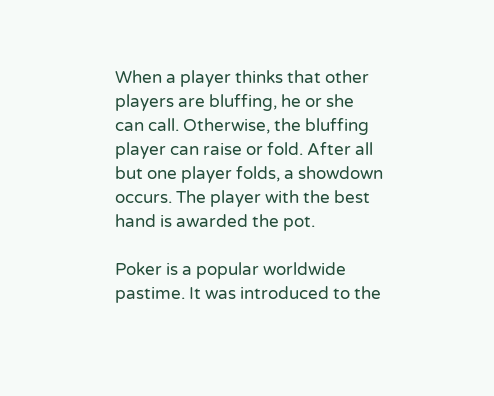When a player thinks that other players are bluffing, he or she can call. Otherwise, the bluffing player can raise or fold. After all but one player folds, a showdown occurs. The player with the best hand is awarded the pot.

Poker is a popular worldwide pastime. It was introduced to the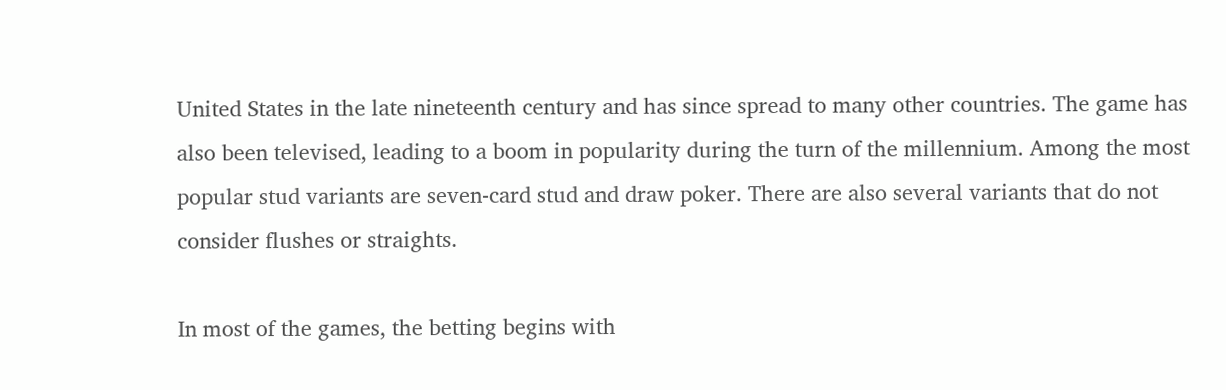United States in the late nineteenth century and has since spread to many other countries. The game has also been televised, leading to a boom in popularity during the turn of the millennium. Among the most popular stud variants are seven-card stud and draw poker. There are also several variants that do not consider flushes or straights.

In most of the games, the betting begins with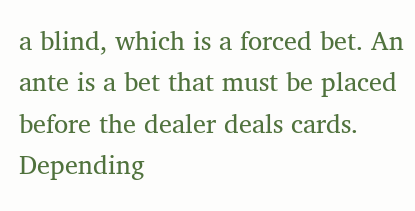a blind, which is a forced bet. An ante is a bet that must be placed before the dealer deals cards. Depending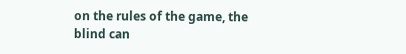on the rules of the game, the blind can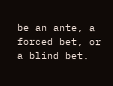be an ante, a forced bet, or a blind bet.